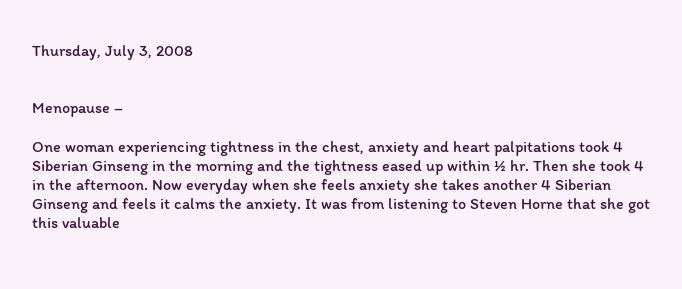Thursday, July 3, 2008


Menopause –

One woman experiencing tightness in the chest, anxiety and heart palpitations took 4 Siberian Ginseng in the morning and the tightness eased up within ½ hr. Then she took 4 in the afternoon. Now everyday when she feels anxiety she takes another 4 Siberian Ginseng and feels it calms the anxiety. It was from listening to Steven Horne that she got this valuable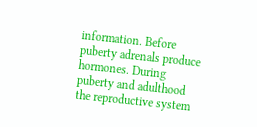information. Before puberty adrenals produce hormones. During puberty and adulthood the reproductive system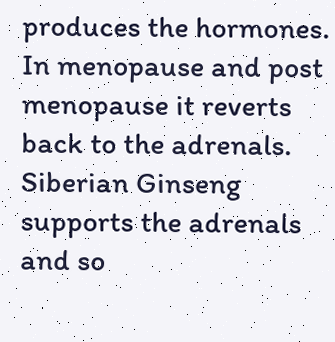produces the hormones. In menopause and post menopause it reverts back to the adrenals. Siberian Ginseng supports the adrenals and so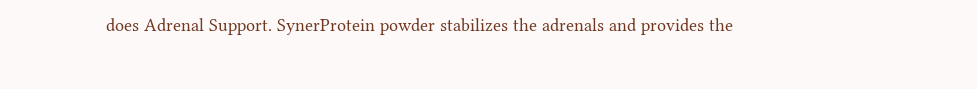does Adrenal Support. SynerProtein powder stabilizes the adrenals and provides the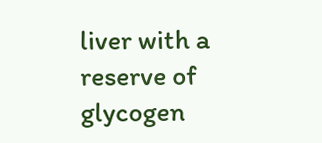liver with a reserve of glycogen